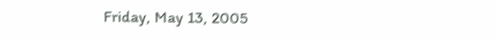Friday, May 13, 2005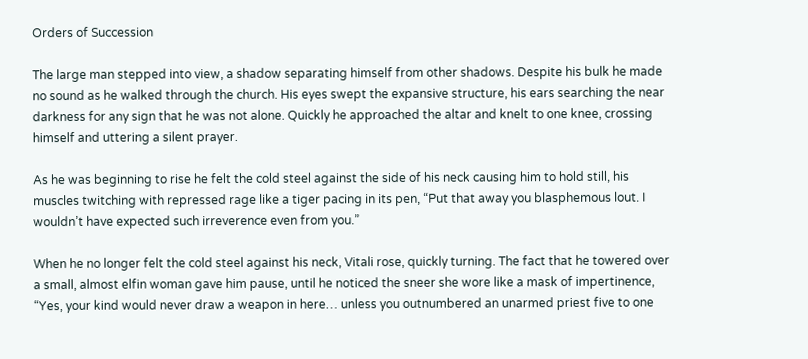Orders of Succession

The large man stepped into view, a shadow separating himself from other shadows. Despite his bulk he made no sound as he walked through the church. His eyes swept the expansive structure, his ears searching the near darkness for any sign that he was not alone. Quickly he approached the altar and knelt to one knee, crossing himself and uttering a silent prayer.

As he was beginning to rise he felt the cold steel against the side of his neck causing him to hold still, his muscles twitching with repressed rage like a tiger pacing in its pen, “Put that away you blasphemous lout. I wouldn’t have expected such irreverence even from you.”

When he no longer felt the cold steel against his neck, Vitali rose, quickly turning. The fact that he towered over a small, almost elfin woman gave him pause, until he noticed the sneer she wore like a mask of impertinence, “Yes, your kind would never draw a weapon in here… unless you outnumbered an unarmed priest five to one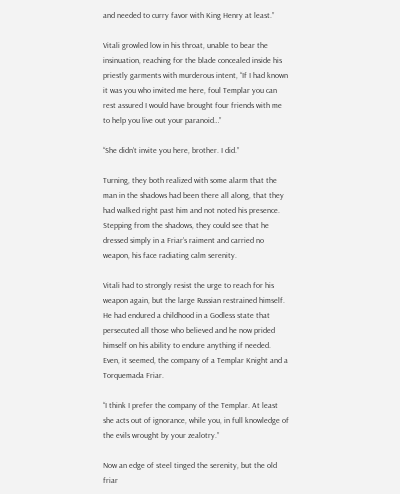and needed to curry favor with King Henry at least.”

Vitali growled low in his throat, unable to bear the insinuation, reaching for the blade concealed inside his priestly garments with murderous intent, “If I had known it was you who invited me here, foul Templar you can rest assured I would have brought four friends with me to help you live out your paranoid…”

“She didn’t invite you here, brother. I did.”

Turning, they both realized with some alarm that the man in the shadows had been there all along, that they had walked right past him and not noted his presence. Stepping from the shadows, they could see that he dressed simply in a Friar’s raiment and carried no weapon, his face radiating calm serenity.

Vitali had to strongly resist the urge to reach for his weapon again, but the large Russian restrained himself. He had endured a childhood in a Godless state that persecuted all those who believed and he now prided himself on his ability to endure anything if needed.
Even, it seemed, the company of a Templar Knight and a Torquemada Friar.

“I think I prefer the company of the Templar. At least she acts out of ignorance, while you, in full knowledge of the evils wrought by your zealotry.”

Now an edge of steel tinged the serenity, but the old friar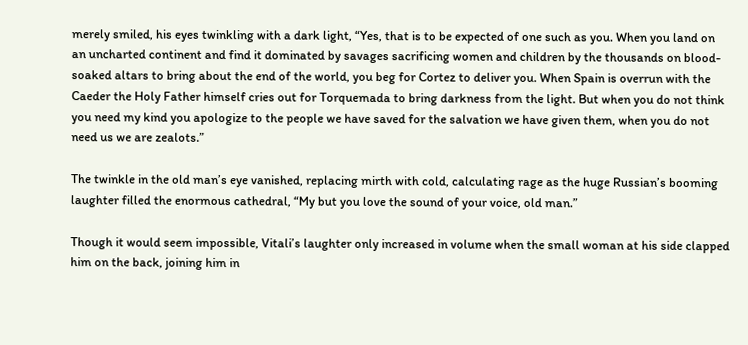merely smiled, his eyes twinkling with a dark light, “Yes, that is to be expected of one such as you. When you land on an uncharted continent and find it dominated by savages sacrificing women and children by the thousands on blood-soaked altars to bring about the end of the world, you beg for Cortez to deliver you. When Spain is overrun with the Caeder the Holy Father himself cries out for Torquemada to bring darkness from the light. But when you do not think you need my kind you apologize to the people we have saved for the salvation we have given them, when you do not need us we are zealots.”

The twinkle in the old man’s eye vanished, replacing mirth with cold, calculating rage as the huge Russian’s booming laughter filled the enormous cathedral, “My but you love the sound of your voice, old man.”

Though it would seem impossible, Vitali’s laughter only increased in volume when the small woman at his side clapped him on the back, joining him in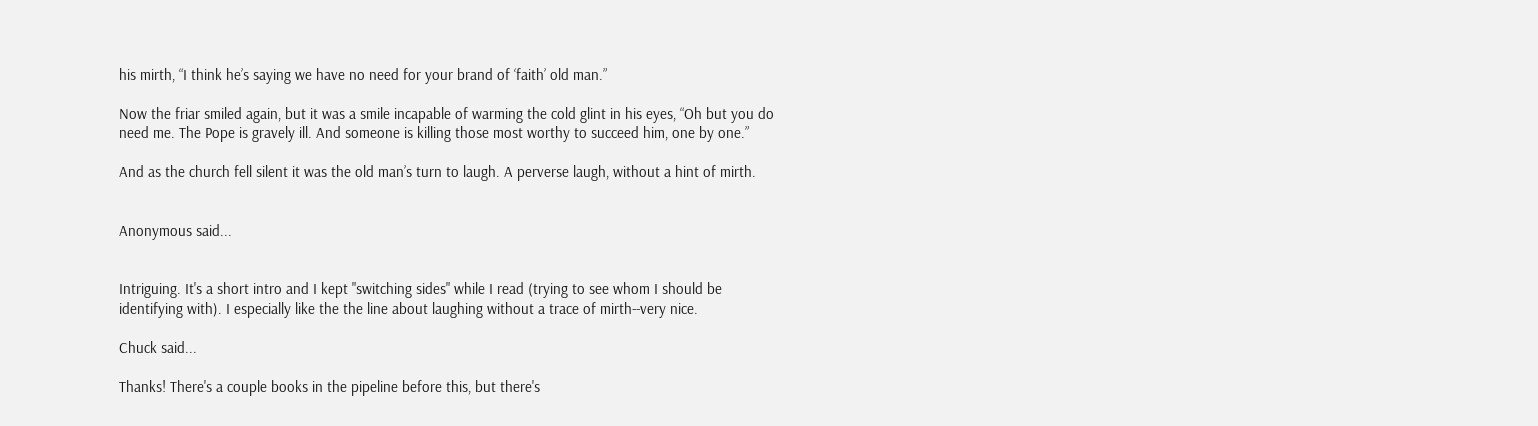his mirth, “I think he’s saying we have no need for your brand of ‘faith’ old man.”

Now the friar smiled again, but it was a smile incapable of warming the cold glint in his eyes, “Oh but you do need me. The Pope is gravely ill. And someone is killing those most worthy to succeed him, one by one.”

And as the church fell silent it was the old man’s turn to laugh. A perverse laugh, without a hint of mirth.


Anonymous said...


Intriguing. It's a short intro and I kept "switching sides" while I read (trying to see whom I should be identifying with). I especially like the the line about laughing without a trace of mirth--very nice.

Chuck said...

Thanks! There's a couple books in the pipeline before this, but there's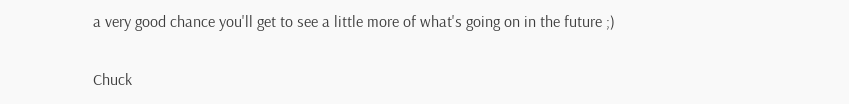a very good chance you'll get to see a little more of what's going on in the future ;)

Chuck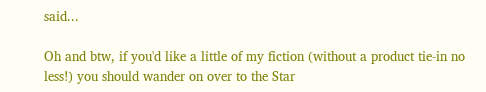said...

Oh and btw, if you'd like a little of my fiction (without a product tie-in no less!) you should wander on over to the Star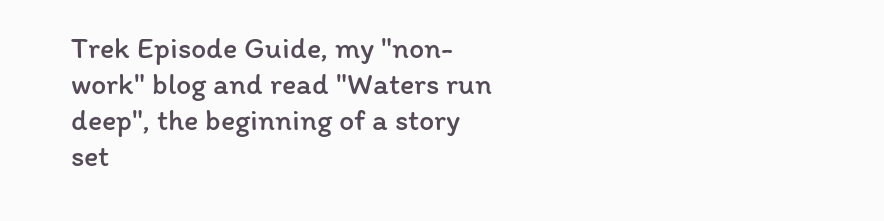Trek Episode Guide, my "non-work" blog and read "Waters run deep", the beginning of a story set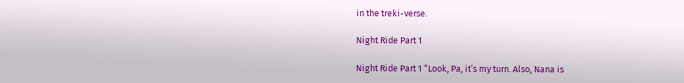in the treki-verse.

Night Ride Part 1

Night Ride Part 1 “Look, Pa, it’s my turn. Also, Nana is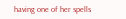having one of her spells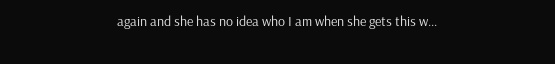again and she has no idea who I am when she gets this w...